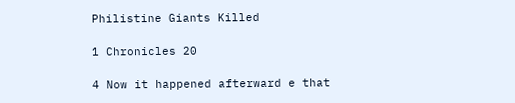Philistine Giants Killed

1 Chronicles 20

4 Now it happened afterward e that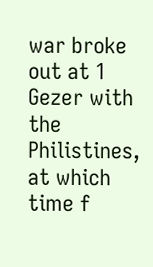war broke out at 1 Gezer with the Philistines, at which time f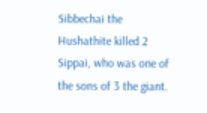Sibbechai the Hushathite killed 2 Sippai, who was one of the sons of 3 the giant.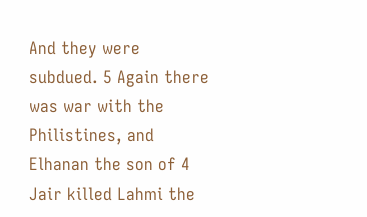And they were subdued. 5 Again there was war with the Philistines, and Elhanan the son of 4 Jair killed Lahmi the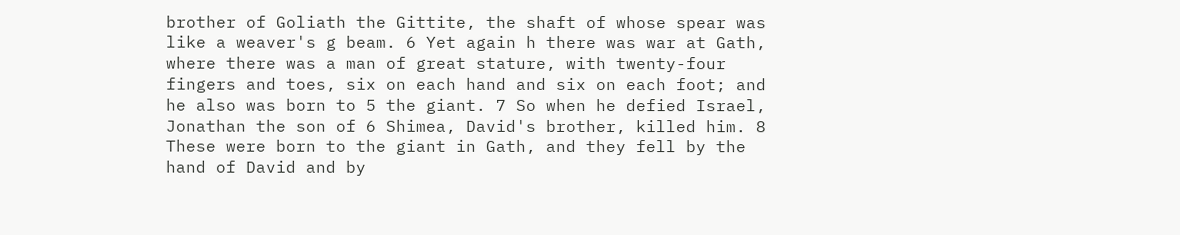brother of Goliath the Gittite, the shaft of whose spear was like a weaver's g beam. 6 Yet again h there was war at Gath, where there was a man of great stature, with twenty-four fingers and toes, six on each hand and six on each foot; and he also was born to 5 the giant. 7 So when he defied Israel, Jonathan the son of 6 Shimea, David's brother, killed him. 8 These were born to the giant in Gath, and they fell by the hand of David and by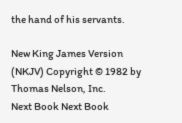the hand of his servants.

New King James Version (NKJV) Copyright © 1982 by Thomas Nelson, Inc.
Next Book Next Book